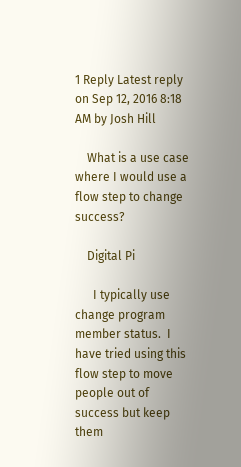1 Reply Latest reply on Sep 12, 2016 8:18 AM by Josh Hill

    What is a use case where I would use a flow step to change success?

    Digital Pi

      I typically use change program member status.  I have tried using this flow step to move people out of success but keep them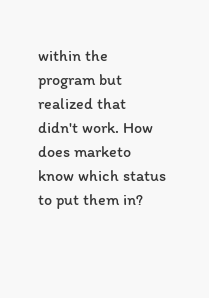within the program but realized that didn't work. How does marketo know which status to put them in?